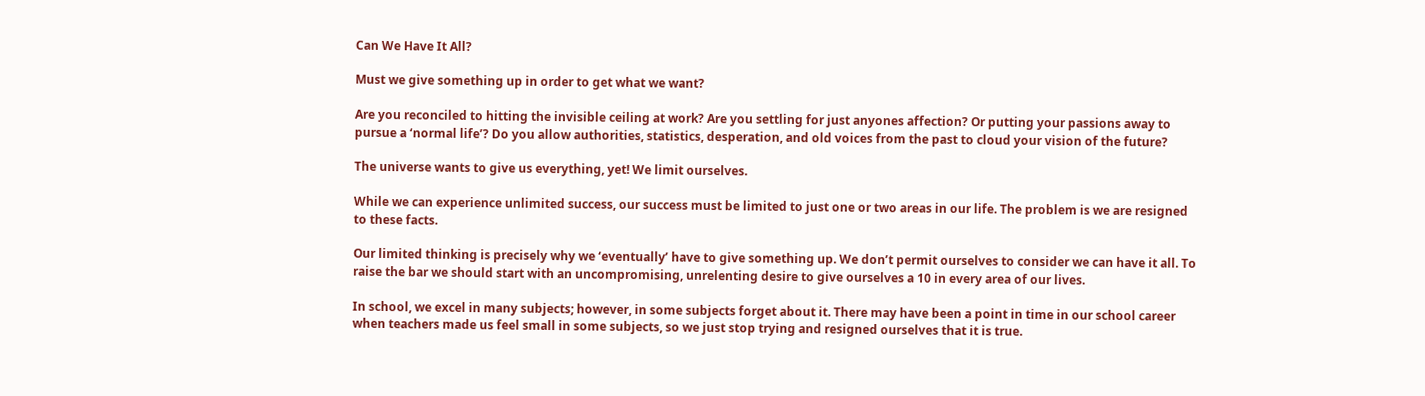Can We Have It All?

Must we give something up in order to get what we want?

Are you reconciled to hitting the invisible ceiling at work? Are you settling for just anyones affection? Or putting your passions away to pursue a ‘normal life’? Do you allow authorities, statistics, desperation, and old voices from the past to cloud your vision of the future?

The universe wants to give us everything, yet! We limit ourselves.

While we can experience unlimited success, our success must be limited to just one or two areas in our life. The problem is we are resigned to these facts.

Our limited thinking is precisely why we ‘eventually’ have to give something up. We don’t permit ourselves to consider we can have it all. To raise the bar we should start with an uncompromising, unrelenting desire to give ourselves a 10 in every area of our lives.

In school, we excel in many subjects; however, in some subjects forget about it. There may have been a point in time in our school career when teachers made us feel small in some subjects, so we just stop trying and resigned ourselves that it is true.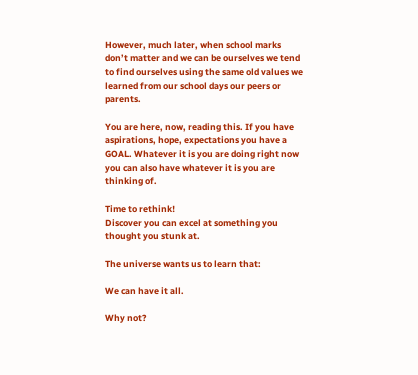However, much later, when school marks don’t matter and we can be ourselves we tend to find ourselves using the same old values we learned from our school days our peers or parents.

You are here, now, reading this. If you have aspirations, hope, expectations you have a GOAL. Whatever it is you are doing right now you can also have whatever it is you are thinking of.

Time to rethink!
Discover you can excel at something you thought you stunk at.

The universe wants us to learn that:

We can have it all.

Why not?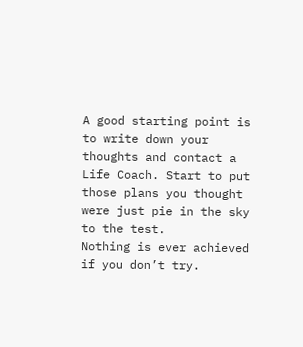A good starting point is to write down your thoughts and contact a Life Coach. Start to put those plans you thought were just pie in the sky to the test.
Nothing is ever achieved if you don’t try.